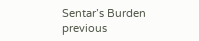Sentar’s Burden
previous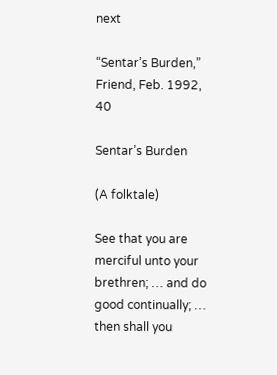next

“Sentar’s Burden,” Friend, Feb. 1992, 40

Sentar’s Burden

(A folktale)

See that you are merciful unto your brethren; … and do good continually; … then shall you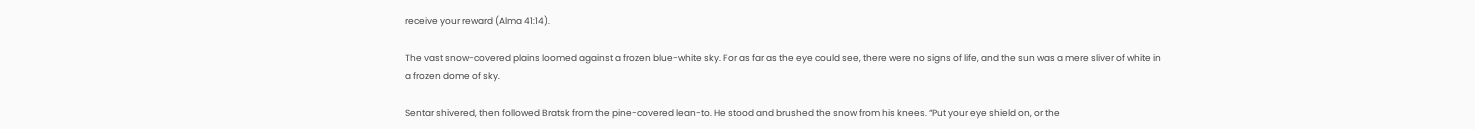receive your reward (Alma 41:14).

The vast snow-covered plains loomed against a frozen blue-white sky. For as far as the eye could see, there were no signs of life, and the sun was a mere sliver of white in a frozen dome of sky.

Sentar shivered, then followed Bratsk from the pine-covered lean-to. He stood and brushed the snow from his knees. “Put your eye shield on, or the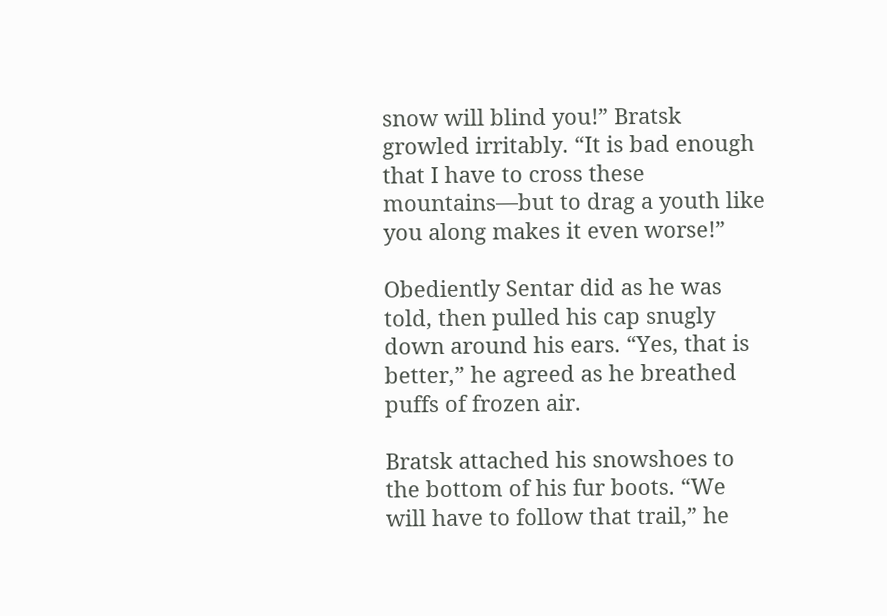snow will blind you!” Bratsk growled irritably. “It is bad enough that I have to cross these mountains—but to drag a youth like you along makes it even worse!”

Obediently Sentar did as he was told, then pulled his cap snugly down around his ears. “Yes, that is better,” he agreed as he breathed puffs of frozen air.

Bratsk attached his snowshoes to the bottom of his fur boots. “We will have to follow that trail,” he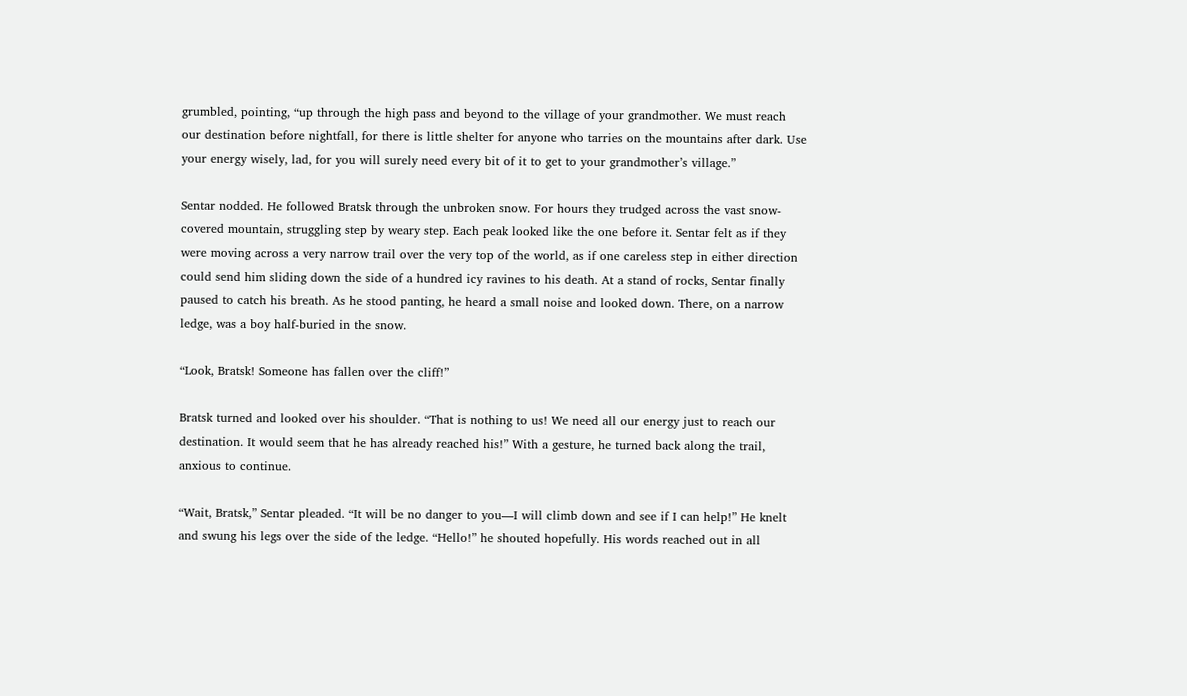grumbled, pointing, “up through the high pass and beyond to the village of your grandmother. We must reach our destination before nightfall, for there is little shelter for anyone who tarries on the mountains after dark. Use your energy wisely, lad, for you will surely need every bit of it to get to your grandmother’s village.”

Sentar nodded. He followed Bratsk through the unbroken snow. For hours they trudged across the vast snow-covered mountain, struggling step by weary step. Each peak looked like the one before it. Sentar felt as if they were moving across a very narrow trail over the very top of the world, as if one careless step in either direction could send him sliding down the side of a hundred icy ravines to his death. At a stand of rocks, Sentar finally paused to catch his breath. As he stood panting, he heard a small noise and looked down. There, on a narrow ledge, was a boy half-buried in the snow.

“Look, Bratsk! Someone has fallen over the cliff!”

Bratsk turned and looked over his shoulder. “That is nothing to us! We need all our energy just to reach our destination. It would seem that he has already reached his!” With a gesture, he turned back along the trail, anxious to continue.

“Wait, Bratsk,” Sentar pleaded. “It will be no danger to you—I will climb down and see if I can help!” He knelt and swung his legs over the side of the ledge. “Hello!” he shouted hopefully. His words reached out in all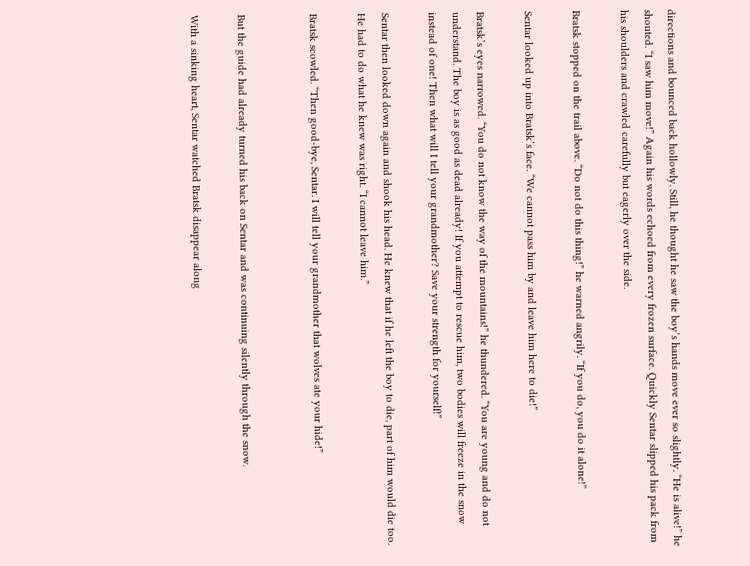directions and bounced back hollowly. Still, he thought he saw the boy’s hands move ever so slightly. “He is alive!” he shouted. “I saw him move!” Again his words echoed from every frozen surface. Quickly Sentar slipped his pack from his shoulders and crawled carefully but eagerly over the side.

Bratsk stopped on the trail above. “Do not do this thing!” he warned angrily. “If you do, you do it alone!”

Sentar looked up into Bratsk’s face. “We cannot pass him by and leave him here to die!”

Bratsk’s eyes narrowed. “You do not know the way of the mountains!” he thundered. “You are young and do not understand. The boy is as good as dead already! If you attempt to rescue him, two bodies will freeze in the snow instead of one! Then what will I tell your grandmother? Save your strength for yourself!”

Sentar then looked down again and shook his head. He knew that if he left the boy to die, part of him would die too. He had to do what he knew was right. “I cannot leave him.”

Bratsk scowled. “Then good-bye, Sentar. I will tell your grandmother that wolves ate your hide!”


But the guide had already turned his back on Sentar and was continuing silently through the snow.

With a sinking heart, Sentar watched Bratsk disappear along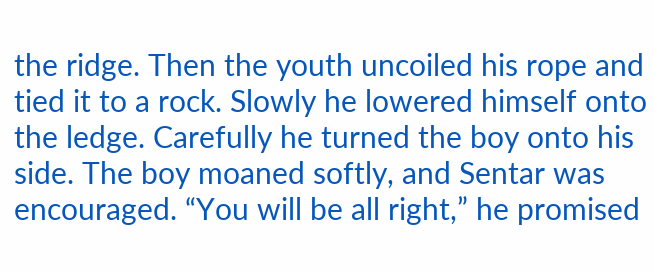the ridge. Then the youth uncoiled his rope and tied it to a rock. Slowly he lowered himself onto the ledge. Carefully he turned the boy onto his side. The boy moaned softly, and Sentar was encouraged. “You will be all right,” he promised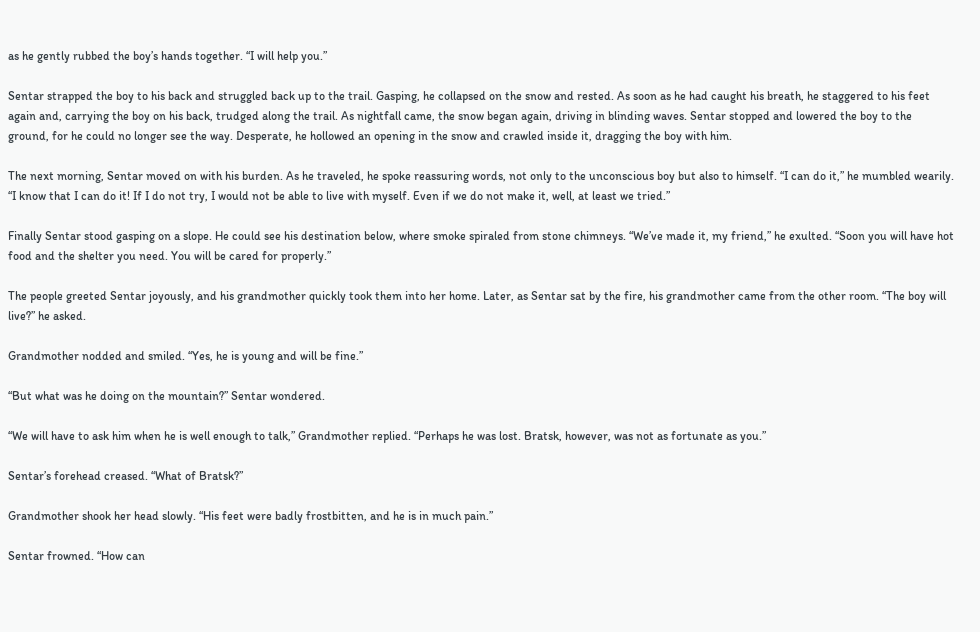as he gently rubbed the boy’s hands together. “I will help you.”

Sentar strapped the boy to his back and struggled back up to the trail. Gasping, he collapsed on the snow and rested. As soon as he had caught his breath, he staggered to his feet again and, carrying the boy on his back, trudged along the trail. As nightfall came, the snow began again, driving in blinding waves. Sentar stopped and lowered the boy to the ground, for he could no longer see the way. Desperate, he hollowed an opening in the snow and crawled inside it, dragging the boy with him.

The next morning, Sentar moved on with his burden. As he traveled, he spoke reassuring words, not only to the unconscious boy but also to himself. “I can do it,” he mumbled wearily. “I know that I can do it! If I do not try, I would not be able to live with myself. Even if we do not make it, well, at least we tried.”

Finally Sentar stood gasping on a slope. He could see his destination below, where smoke spiraled from stone chimneys. “We’ve made it, my friend,” he exulted. “Soon you will have hot food and the shelter you need. You will be cared for properly.”

The people greeted Sentar joyously, and his grandmother quickly took them into her home. Later, as Sentar sat by the fire, his grandmother came from the other room. “The boy will live?” he asked.

Grandmother nodded and smiled. “Yes, he is young and will be fine.”

“But what was he doing on the mountain?” Sentar wondered.

“We will have to ask him when he is well enough to talk,” Grandmother replied. “Perhaps he was lost. Bratsk, however, was not as fortunate as you.”

Sentar’s forehead creased. “What of Bratsk?”

Grandmother shook her head slowly. “His feet were badly frostbitten, and he is in much pain.”

Sentar frowned. “How can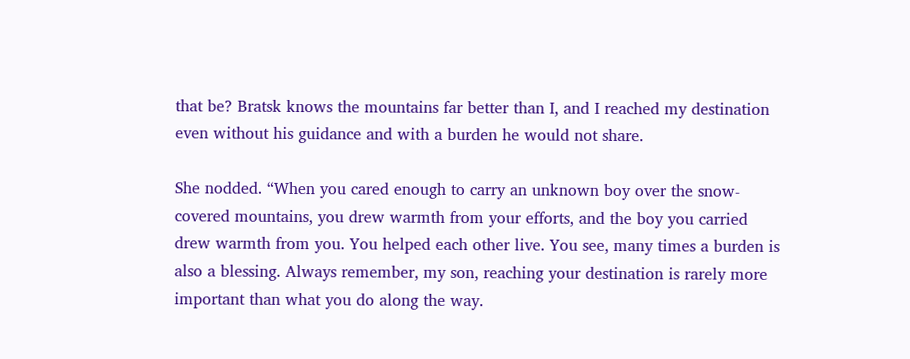that be? Bratsk knows the mountains far better than I, and I reached my destination even without his guidance and with a burden he would not share.

She nodded. “When you cared enough to carry an unknown boy over the snow-covered mountains, you drew warmth from your efforts, and the boy you carried drew warmth from you. You helped each other live. You see, many times a burden is also a blessing. Always remember, my son, reaching your destination is rarely more important than what you do along the way.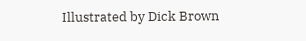Illustrated by Dick Brown